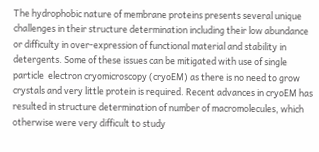The hydrophobic nature of membrane proteins presents several unique challenges in their structure determination including their low abundance or difficulty in over-expression of functional material and stability in detergents. Some of these issues can be mitigated with use of single particle  electron cryomicroscopy (cryoEM) as there is no need to grow crystals and very little protein is required. Recent advances in cryoEM has resulted in structure determination of number of macromolecules, which otherwise were very difficult to study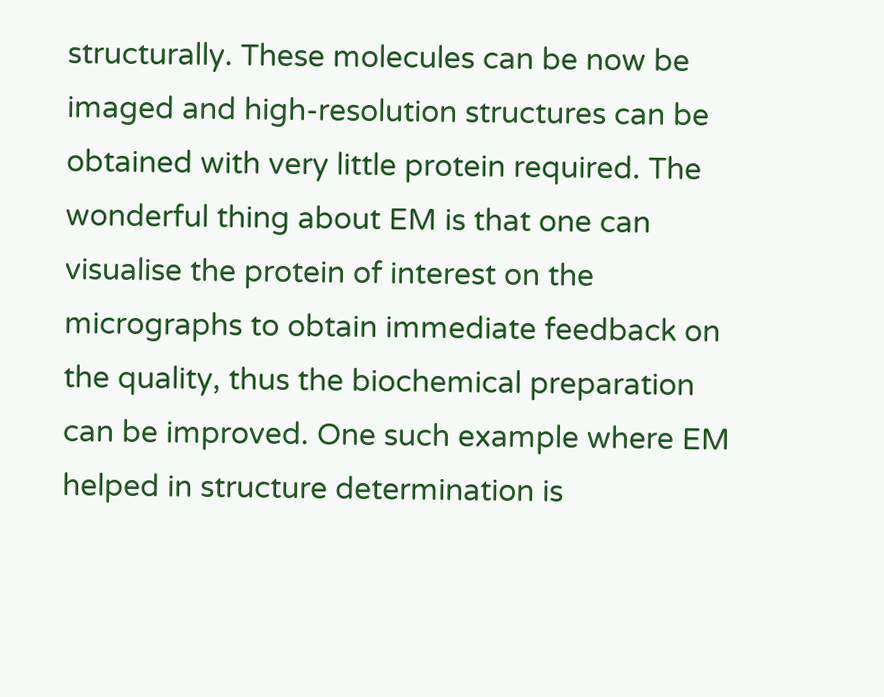structurally. These molecules can be now be imaged and high-resolution structures can be obtained with very little protein required. The wonderful thing about EM is that one can visualise the protein of interest on the micrographs to obtain immediate feedback on the quality, thus the biochemical preparation can be improved. One such example where EM helped in structure determination is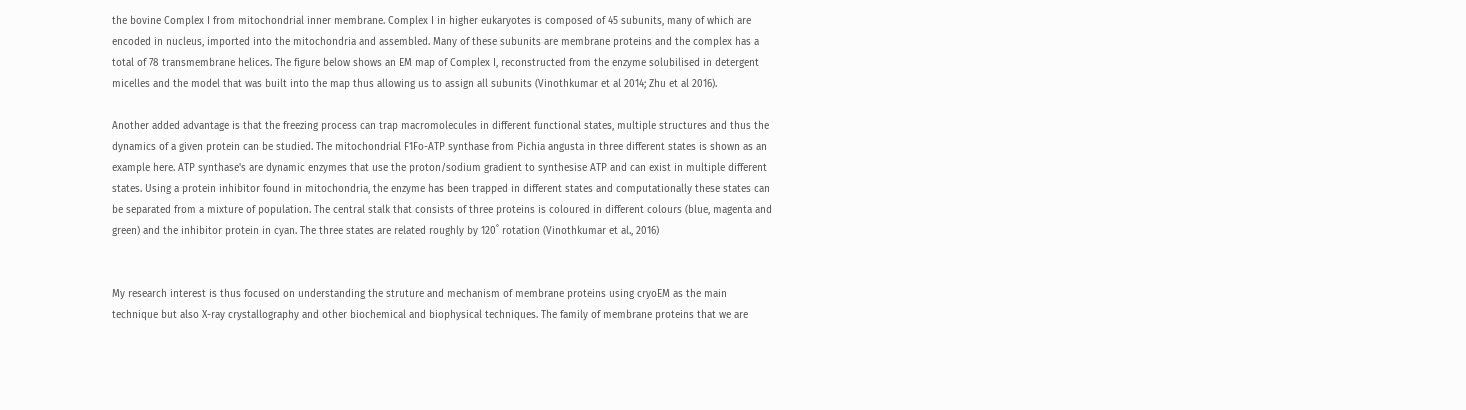the bovine Complex I from mitochondrial inner membrane. Complex I in higher eukaryotes is composed of 45 subunits, many of which are encoded in nucleus, imported into the mitochondria and assembled. Many of these subunits are membrane proteins and the complex has a total of 78 transmembrane helices. The figure below shows an EM map of Complex I, reconstructed from the enzyme solubilised in detergent micelles and the model that was built into the map thus allowing us to assign all subunits (Vinothkumar et al 2014; Zhu et al 2016).

Another added advantage is that the freezing process can trap macromolecules in different functional states, multiple structures and thus the dynamics of a given protein can be studied. The mitochondrial F1Fo-ATP synthase from Pichia angusta in three different states is shown as an example here. ATP synthase's are dynamic enzymes that use the proton/sodium gradient to synthesise ATP and can exist in multiple different states. Using a protein inhibitor found in mitochondria, the enzyme has been trapped in different states and computationally these states can be separated from a mixture of population. The central stalk that consists of three proteins is coloured in different colours (blue, magenta and green) and the inhibitor protein in cyan. The three states are related roughly by 120˚ rotation (Vinothkumar et al., 2016)


My research interest is thus focused on understanding the struture and mechanism of membrane proteins using cryoEM as the main technique but also X-ray crystallography and other biochemical and biophysical techniques. The family of membrane proteins that we are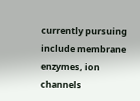currently pursuing include membrane enzymes, ion channels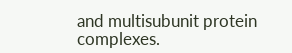and multisubunit protein complexes.